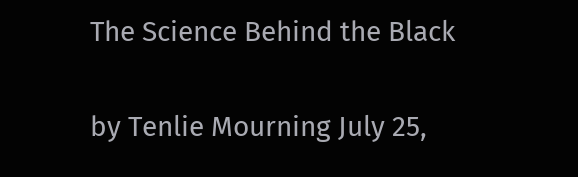The Science Behind the Black

by Tenlie Mourning July 25,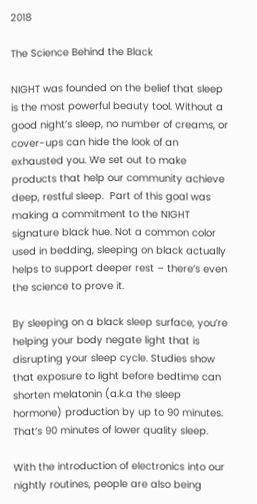2018

The Science Behind the Black

NIGHT was founded on the belief that sleep is the most powerful beauty tool. Without a good night’s sleep, no number of creams, or cover-ups can hide the look of an exhausted you. We set out to make products that help our community achieve deep, restful sleep.  Part of this goal was making a commitment to the NIGHT signature black hue. Not a common color used in bedding, sleeping on black actually helps to support deeper rest – there’s even the science to prove it.

By sleeping on a black sleep surface, you’re helping your body negate light that is disrupting your sleep cycle. Studies show that exposure to light before bedtime can shorten melatonin (a.k.a the sleep hormone) production by up to 90 minutes. That’s 90 minutes of lower quality sleep.

With the introduction of electronics into our nightly routines, people are also being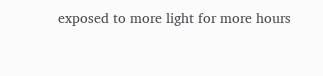exposed to more light for more hours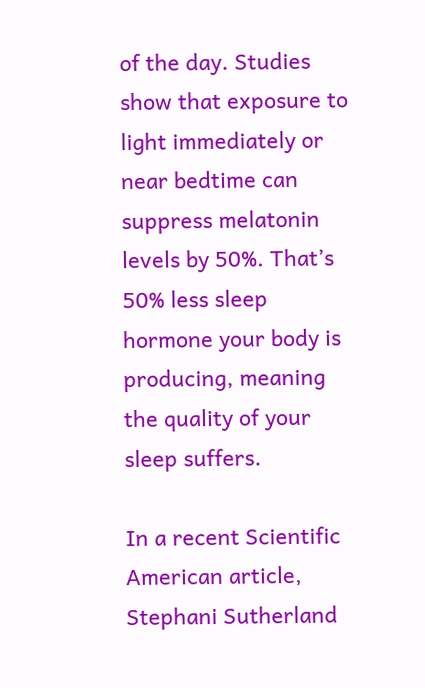of the day. Studies show that exposure to light immediately or near bedtime can suppress melatonin levels by 50%. That’s 50% less sleep hormone your body is producing, meaning the quality of your sleep suffers.

In a recent Scientific American article, Stephani Sutherland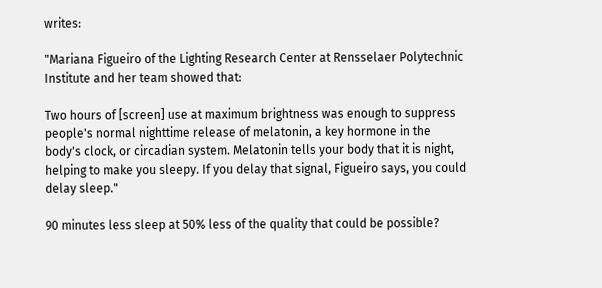writes:

"Mariana Figueiro of the Lighting Research Center at Rensselaer Polytechnic Institute and her team showed that:

Two hours of [screen] use at maximum brightness was enough to suppress people's normal nighttime release of melatonin, a key hormone in the body's clock, or circadian system. Melatonin tells your body that it is night, helping to make you sleepy. If you delay that signal, Figueiro says, you could delay sleep."

90 minutes less sleep at 50% less of the quality that could be possible?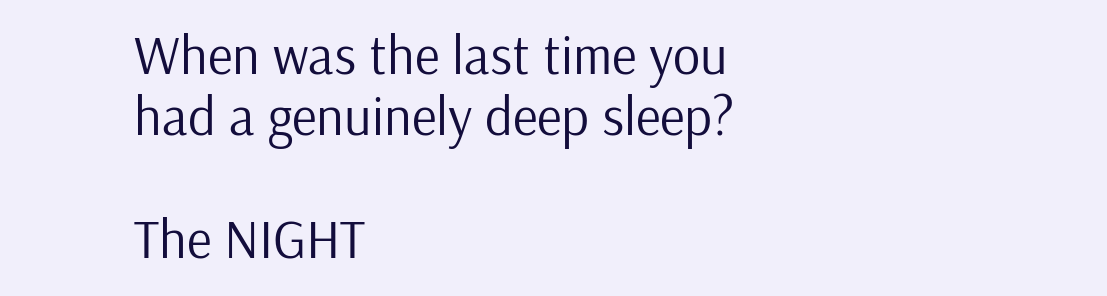When was the last time you had a genuinely deep sleep?

The NIGHT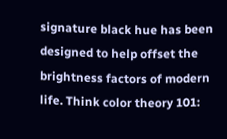signature black hue has been designed to help offset the brightness factors of modern life. Think color theory 101: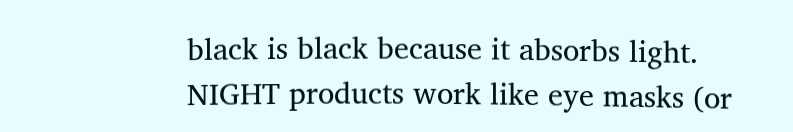black is black because it absorbs light. NIGHT products work like eye masks (or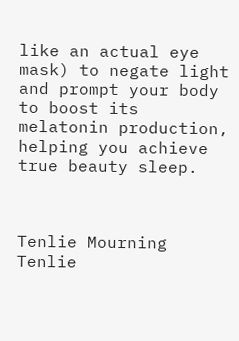like an actual eye mask) to negate light and prompt your body to boost its melatonin production, helping you achieve true beauty sleep.



Tenlie Mourning
Tenlie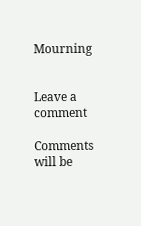Mourning


Leave a comment

Comments will be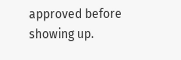approved before showing up.